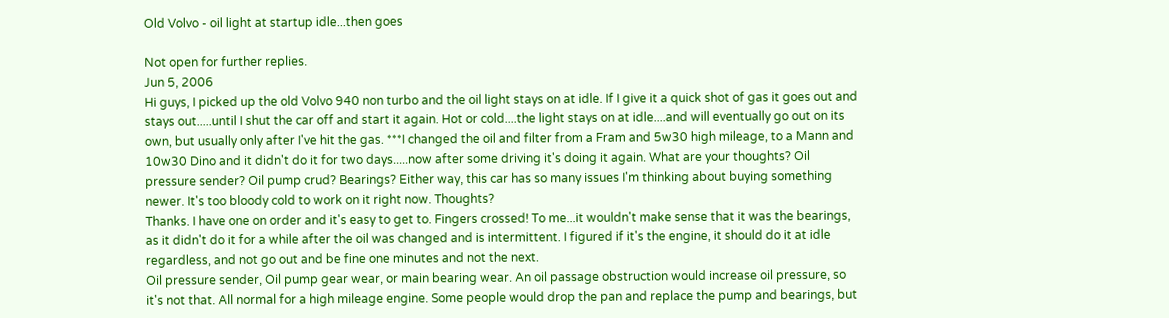Old Volvo - oil light at startup idle...then goes

Not open for further replies.
Jun 5, 2006
Hi guys, I picked up the old Volvo 940 non turbo and the oil light stays on at idle. If I give it a quick shot of gas it goes out and stays out.....until I shut the car off and start it again. Hot or cold....the light stays on at idle....and will eventually go out on its own, but usually only after I've hit the gas. ***I changed the oil and filter from a Fram and 5w30 high mileage, to a Mann and 10w30 Dino and it didn't do it for two days.....now after some driving it's doing it again. What are your thoughts? Oil pressure sender? Oil pump crud? Bearings? Either way, this car has so many issues I'm thinking about buying something newer. It's too bloody cold to work on it right now. Thoughts?
Thanks. I have one on order and it's easy to get to. Fingers crossed! To me...it wouldn't make sense that it was the bearings, as it didn't do it for a while after the oil was changed and is intermittent. I figured if it's the engine, it should do it at idle regardless, and not go out and be fine one minutes and not the next.
Oil pressure sender, Oil pump gear wear, or main bearing wear. An oil passage obstruction would increase oil pressure, so it's not that. All normal for a high mileage engine. Some people would drop the pan and replace the pump and bearings, but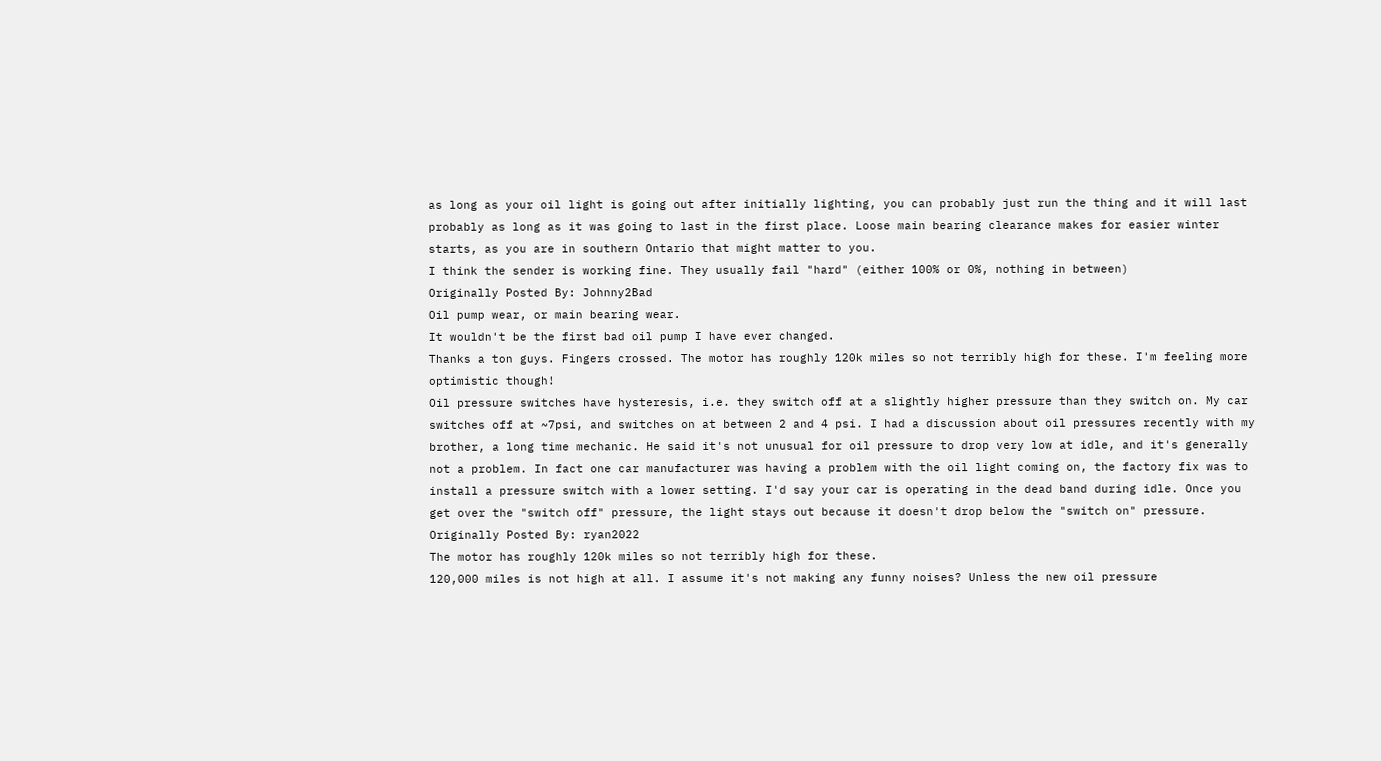as long as your oil light is going out after initially lighting, you can probably just run the thing and it will last probably as long as it was going to last in the first place. Loose main bearing clearance makes for easier winter starts, as you are in southern Ontario that might matter to you.
I think the sender is working fine. They usually fail "hard" (either 100% or 0%, nothing in between)
Originally Posted By: Johnny2Bad
Oil pump wear, or main bearing wear.
It wouldn't be the first bad oil pump I have ever changed.
Thanks a ton guys. Fingers crossed. The motor has roughly 120k miles so not terribly high for these. I'm feeling more optimistic though!
Oil pressure switches have hysteresis, i.e. they switch off at a slightly higher pressure than they switch on. My car switches off at ~7psi, and switches on at between 2 and 4 psi. I had a discussion about oil pressures recently with my brother, a long time mechanic. He said it's not unusual for oil pressure to drop very low at idle, and it's generally not a problem. In fact one car manufacturer was having a problem with the oil light coming on, the factory fix was to install a pressure switch with a lower setting. I'd say your car is operating in the dead band during idle. Once you get over the "switch off" pressure, the light stays out because it doesn't drop below the "switch on" pressure.
Originally Posted By: ryan2022
The motor has roughly 120k miles so not terribly high for these.
120,000 miles is not high at all. I assume it's not making any funny noises? Unless the new oil pressure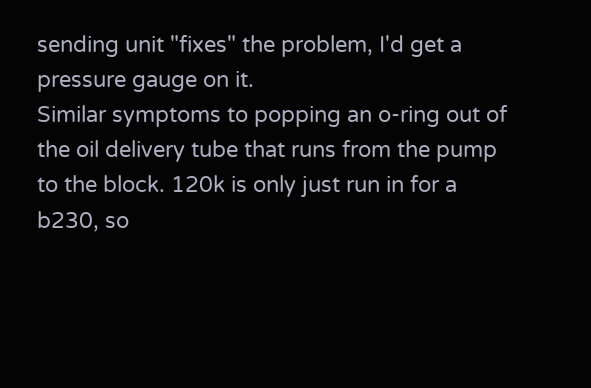sending unit "fixes" the problem, I'd get a pressure gauge on it.
Similar symptoms to popping an o-ring out of the oil delivery tube that runs from the pump to the block. 120k is only just run in for a b230, so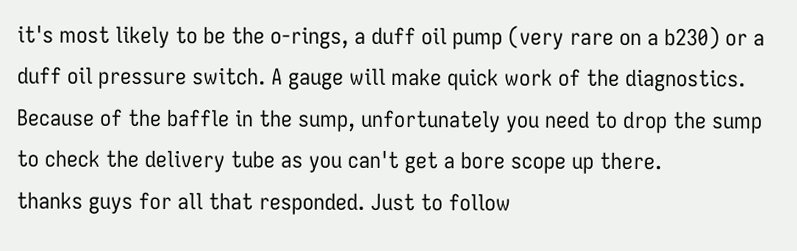it's most likely to be the o-rings, a duff oil pump (very rare on a b230) or a duff oil pressure switch. A gauge will make quick work of the diagnostics. Because of the baffle in the sump, unfortunately you need to drop the sump to check the delivery tube as you can't get a bore scope up there.
thanks guys for all that responded. Just to follow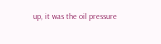up, it was the oil pressure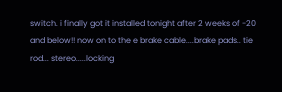switch. i finally got it installed tonight after 2 weeks of -20 and below!! now on to the e brake cable....brake pads.. tie rod... stereo.....locking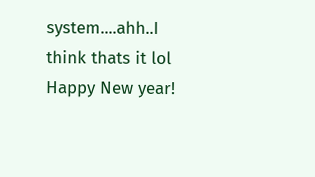system....ahh..I think thats it lol Happy New year!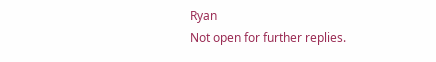Ryan
Not open for further replies.